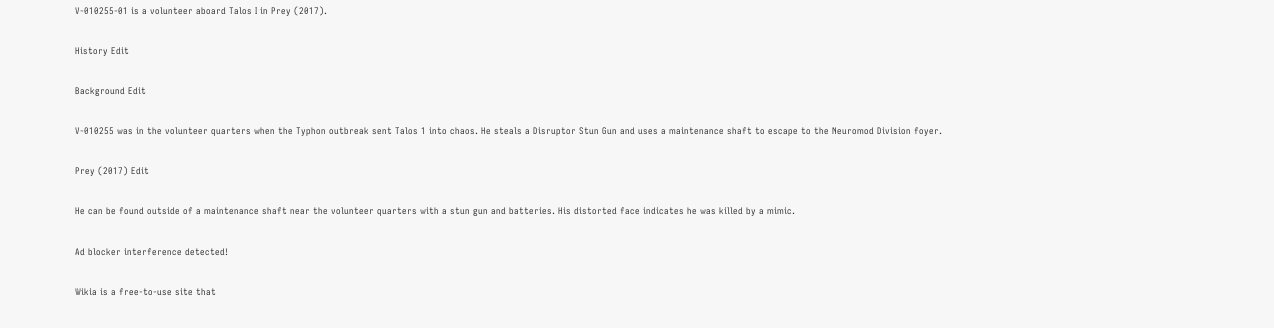V-010255-01 is a volunteer aboard Talos I in Prey (2017).

History Edit

Background Edit

V-010255 was in the volunteer quarters when the Typhon outbreak sent Talos 1 into chaos. He steals a Disruptor Stun Gun and uses a maintenance shaft to escape to the Neuromod Division foyer.

Prey (2017) Edit

He can be found outside of a maintenance shaft near the volunteer quarters with a stun gun and batteries. His distorted face indicates he was killed by a mimic.

Ad blocker interference detected!

Wikia is a free-to-use site that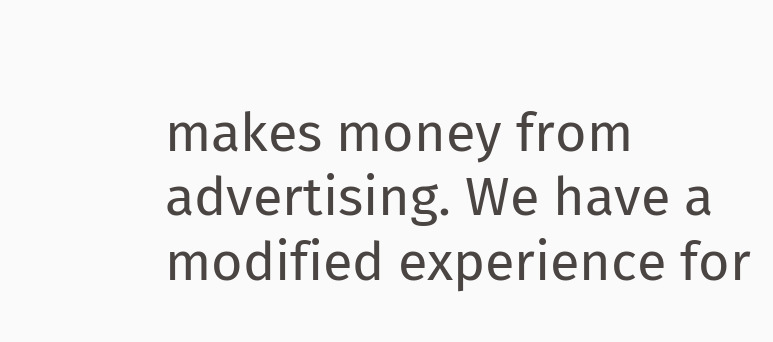makes money from advertising. We have a modified experience for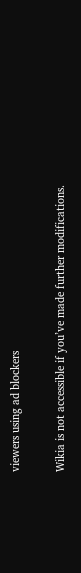viewers using ad blockers

Wikia is not accessible if you’ve made further modifications.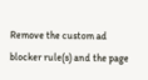Remove the custom ad blocker rule(s) and the page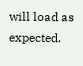will load as expected.